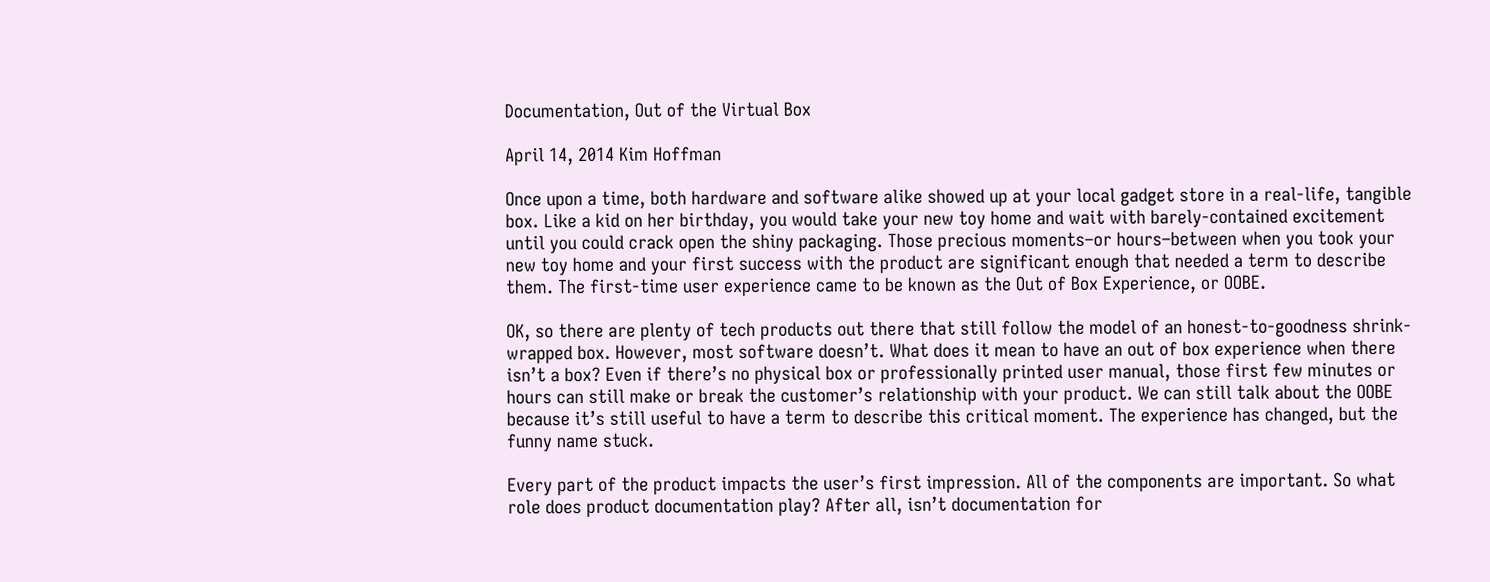Documentation, Out of the Virtual Box

April 14, 2014 Kim Hoffman

Once upon a time, both hardware and software alike showed up at your local gadget store in a real-life, tangible box. Like a kid on her birthday, you would take your new toy home and wait with barely-contained excitement until you could crack open the shiny packaging. Those precious moments–or hours–between when you took your new toy home and your first success with the product are significant enough that needed a term to describe them. The first-time user experience came to be known as the Out of Box Experience, or OOBE.

OK, so there are plenty of tech products out there that still follow the model of an honest-to-goodness shrink-wrapped box. However, most software doesn’t. What does it mean to have an out of box experience when there isn’t a box? Even if there’s no physical box or professionally printed user manual, those first few minutes or hours can still make or break the customer’s relationship with your product. We can still talk about the OOBE because it’s still useful to have a term to describe this critical moment. The experience has changed, but the funny name stuck.

Every part of the product impacts the user’s first impression. All of the components are important. So what role does product documentation play? After all, isn’t documentation for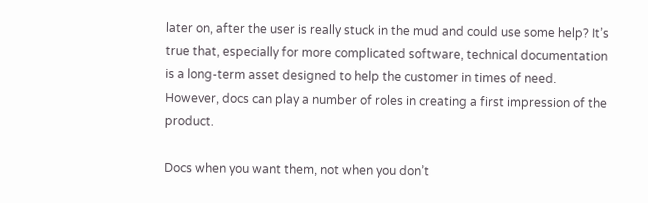later on, after the user is really stuck in the mud and could use some help? It’s true that, especially for more complicated software, technical documentation is a long-term asset designed to help the customer in times of need. However, docs can play a number of roles in creating a first impression of the product.

Docs when you want them, not when you don’t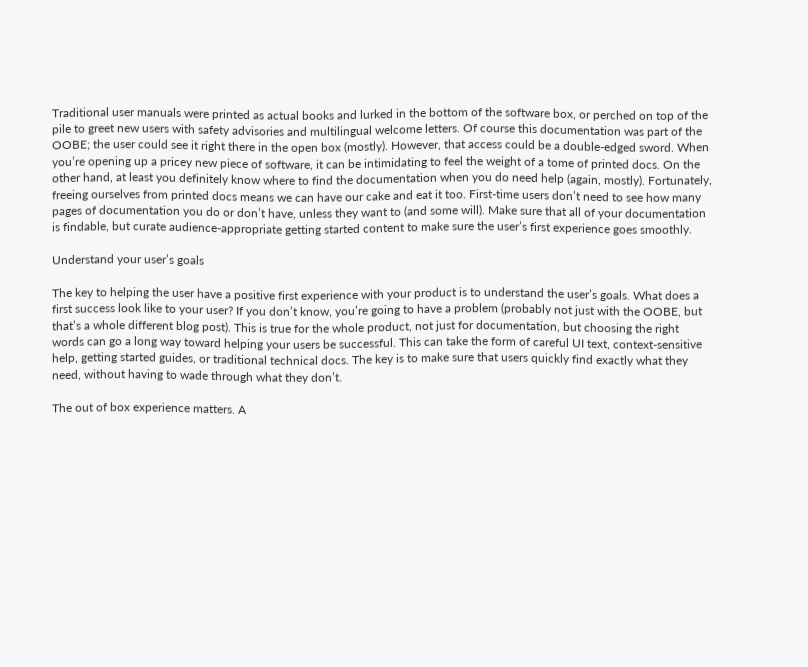Traditional user manuals were printed as actual books and lurked in the bottom of the software box, or perched on top of the pile to greet new users with safety advisories and multilingual welcome letters. Of course this documentation was part of the OOBE; the user could see it right there in the open box (mostly). However, that access could be a double-edged sword. When you’re opening up a pricey new piece of software, it can be intimidating to feel the weight of a tome of printed docs. On the other hand, at least you definitely know where to find the documentation when you do need help (again, mostly). Fortunately, freeing ourselves from printed docs means we can have our cake and eat it too. First-time users don’t need to see how many pages of documentation you do or don’t have, unless they want to (and some will). Make sure that all of your documentation is findable, but curate audience-appropriate getting started content to make sure the user’s first experience goes smoothly.

Understand your user’s goals

The key to helping the user have a positive first experience with your product is to understand the user’s goals. What does a first success look like to your user? If you don’t know, you’re going to have a problem (probably not just with the OOBE, but that’s a whole different blog post). This is true for the whole product, not just for documentation, but choosing the right words can go a long way toward helping your users be successful. This can take the form of careful UI text, context-sensitive help, getting started guides, or traditional technical docs. The key is to make sure that users quickly find exactly what they need, without having to wade through what they don’t.

The out of box experience matters. A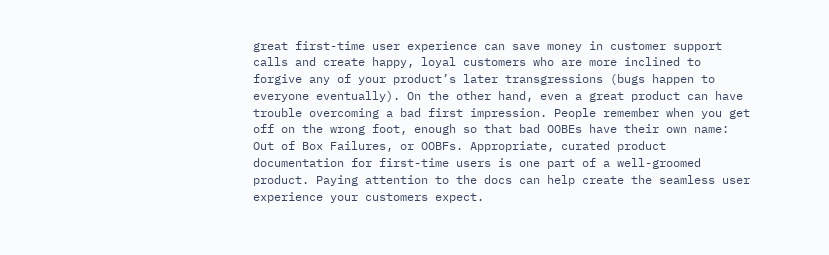great first-time user experience can save money in customer support calls and create happy, loyal customers who are more inclined to forgive any of your product’s later transgressions (bugs happen to everyone eventually). On the other hand, even a great product can have trouble overcoming a bad first impression. People remember when you get off on the wrong foot, enough so that bad OOBEs have their own name: Out of Box Failures, or OOBFs. Appropriate, curated product documentation for first-time users is one part of a well-groomed product. Paying attention to the docs can help create the seamless user experience your customers expect.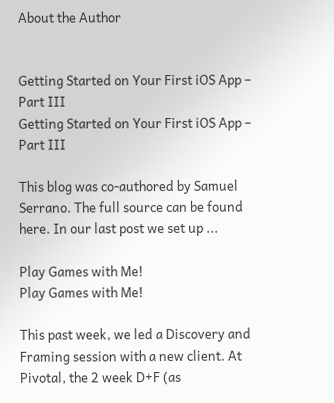About the Author


Getting Started on Your First iOS App – Part III
Getting Started on Your First iOS App – Part III

This blog was co-authored by Samuel Serrano. The full source can be found here. In our last post we set up ...

Play Games with Me!
Play Games with Me!

This past week, we led a Discovery and Framing session with a new client. At Pivotal, the 2 week D+F (as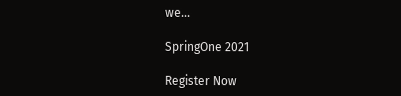we...

SpringOne 2021

Register Now